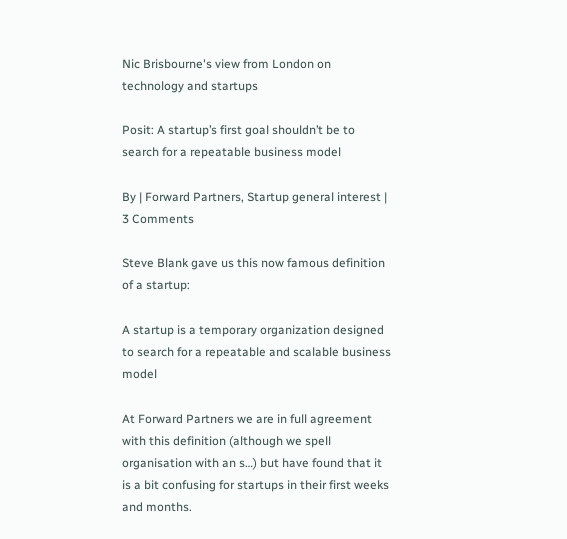Nic Brisbourne's view from London on technology and startups

Posit: A startup’s first goal shouldn’t be to search for a repeatable business model

By | Forward Partners, Startup general interest | 3 Comments

Steve Blank gave us this now famous definition of a startup:

A startup is a temporary organization designed to search for a repeatable and scalable business model

At Forward Partners we are in full agreement with this definition (although we spell organisation with an s…) but have found that it is a bit confusing for startups in their first weeks and months.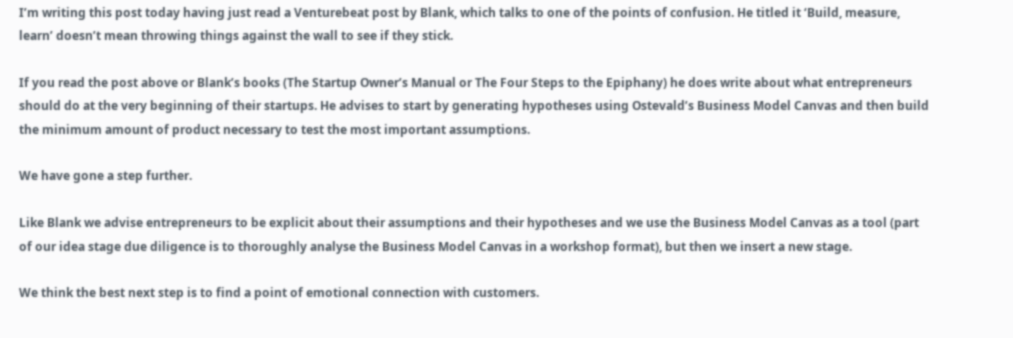I’m writing this post today having just read a Venturebeat post by Blank, which talks to one of the points of confusion. He titled it ‘Build, measure, learn’ doesn’t mean throwing things against the wall to see if they stick.

If you read the post above or Blank’s books (The Startup Owner’s Manual or The Four Steps to the Epiphany) he does write about what entrepreneurs should do at the very beginning of their startups. He advises to start by generating hypotheses using Ostevald’s Business Model Canvas and then build the minimum amount of product necessary to test the most important assumptions.

We have gone a step further.

Like Blank we advise entrepreneurs to be explicit about their assumptions and their hypotheses and we use the Business Model Canvas as a tool (part of our idea stage due diligence is to thoroughly analyse the Business Model Canvas in a workshop format), but then we insert a new stage.

We think the best next step is to find a point of emotional connection with customers.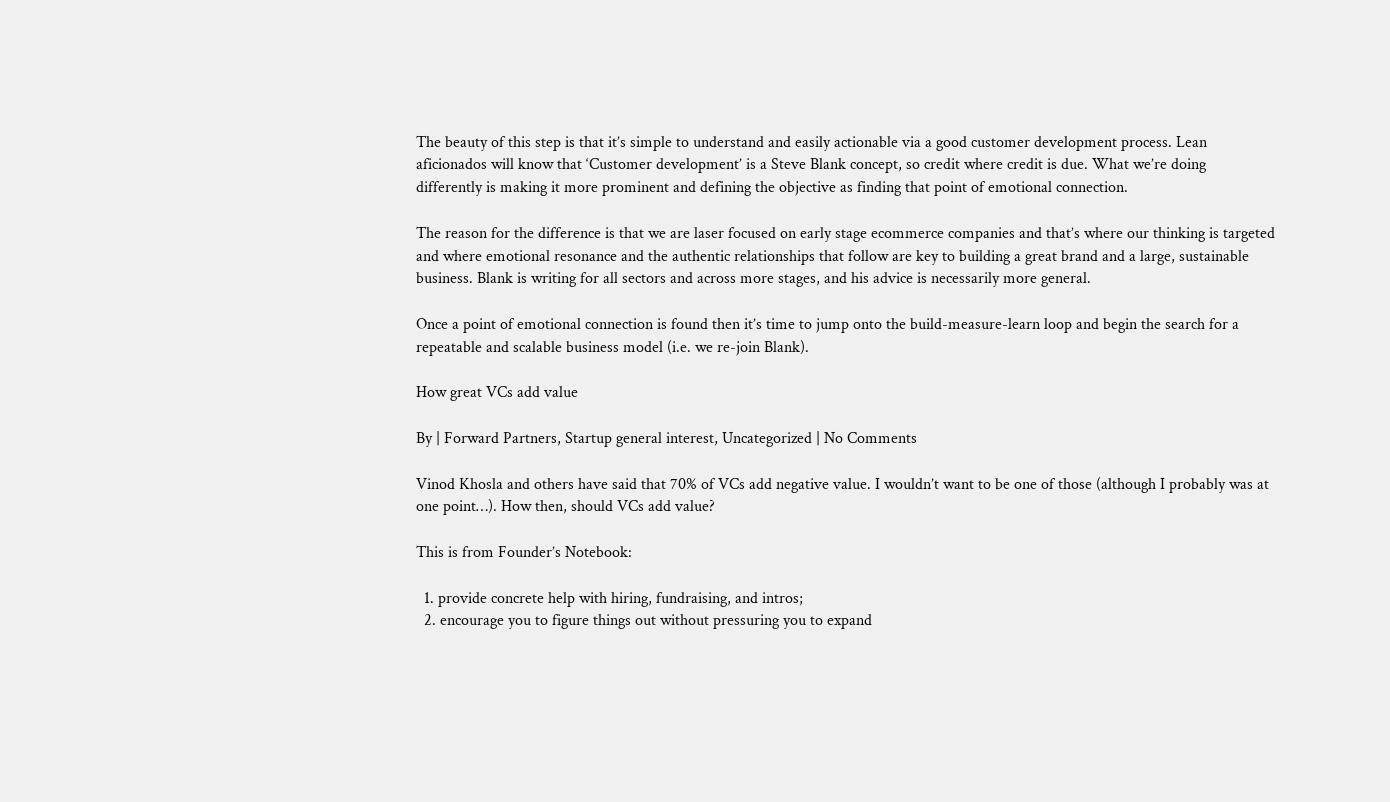The beauty of this step is that it’s simple to understand and easily actionable via a good customer development process. Lean aficionados will know that ‘Customer development’ is a Steve Blank concept, so credit where credit is due. What we’re doing differently is making it more prominent and defining the objective as finding that point of emotional connection.

The reason for the difference is that we are laser focused on early stage ecommerce companies and that’s where our thinking is targeted and where emotional resonance and the authentic relationships that follow are key to building a great brand and a large, sustainable business. Blank is writing for all sectors and across more stages, and his advice is necessarily more general.

Once a point of emotional connection is found then it’s time to jump onto the build-measure-learn loop and begin the search for a repeatable and scalable business model (i.e. we re-join Blank).

How great VCs add value

By | Forward Partners, Startup general interest, Uncategorized | No Comments

Vinod Khosla and others have said that 70% of VCs add negative value. I wouldn’t want to be one of those (although I probably was at one point…). How then, should VCs add value?

This is from Founder’s Notebook:

  1. provide concrete help with hiring, fundraising, and intros;
  2. encourage you to figure things out without pressuring you to expand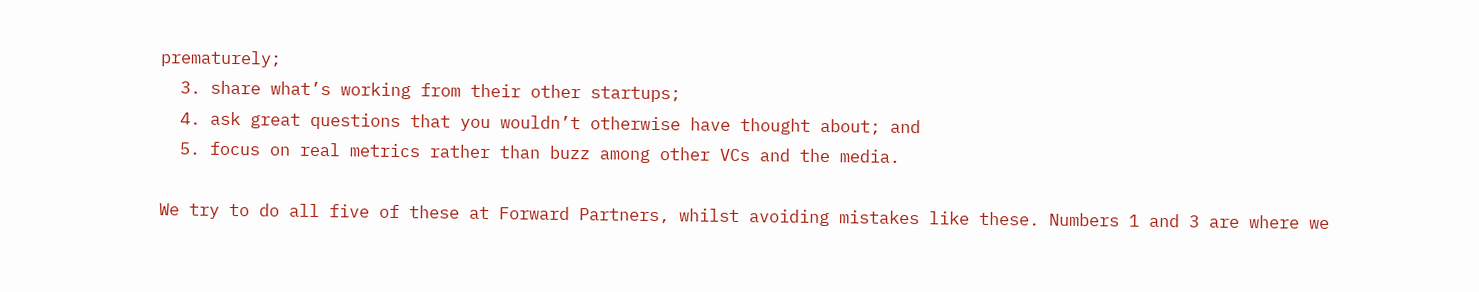prematurely;
  3. share what’s working from their other startups;
  4. ask great questions that you wouldn’t otherwise have thought about; and
  5. focus on real metrics rather than buzz among other VCs and the media.

We try to do all five of these at Forward Partners, whilst avoiding mistakes like these. Numbers 1 and 3 are where we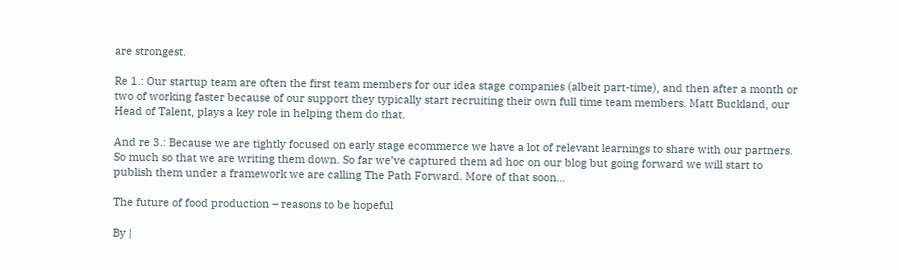are strongest.

Re 1.: Our startup team are often the first team members for our idea stage companies (albeit part-time), and then after a month or two of working faster because of our support they typically start recruiting their own full time team members. Matt Buckland, our Head of Talent, plays a key role in helping them do that.

And re 3.: Because we are tightly focused on early stage ecommerce we have a lot of relevant learnings to share with our partners. So much so that we are writing them down. So far we’ve captured them ad hoc on our blog but going forward we will start to publish them under a framework we are calling The Path Forward. More of that soon…

The future of food production – reasons to be hopeful

By |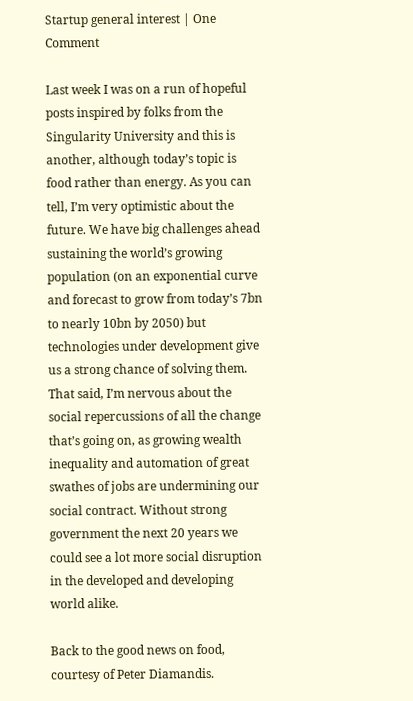Startup general interest | One Comment

Last week I was on a run of hopeful posts inspired by folks from the Singularity University and this is another, although today’s topic is food rather than energy. As you can tell, I’m very optimistic about the future. We have big challenges ahead sustaining the world’s growing population (on an exponential curve and forecast to grow from today’s 7bn to nearly 10bn by 2050) but technologies under development give us a strong chance of solving them. That said, I’m nervous about the social repercussions of all the change that’s going on, as growing wealth inequality and automation of great swathes of jobs are undermining our social contract. Without strong government the next 20 years we could see a lot more social disruption in the developed and developing world alike.

Back to the good news on food, courtesy of Peter Diamandis.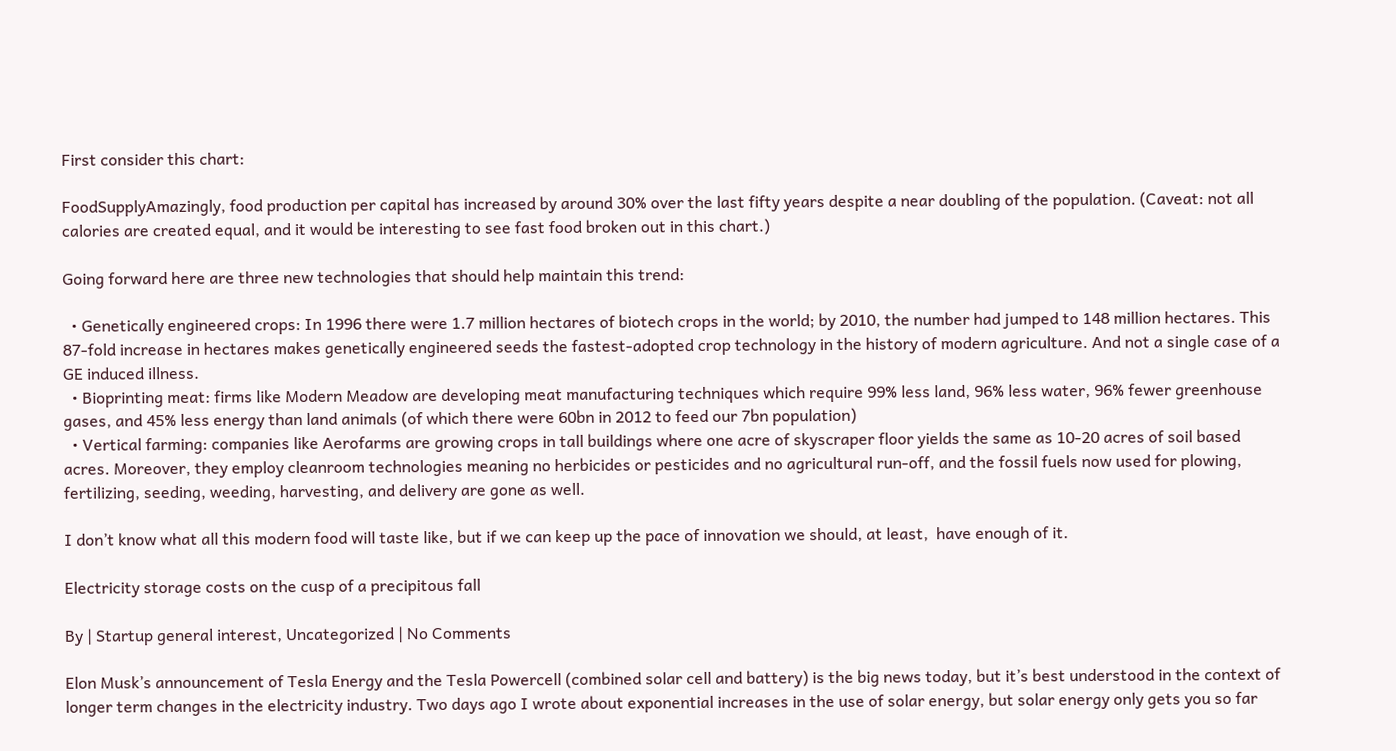First consider this chart:

FoodSupplyAmazingly, food production per capital has increased by around 30% over the last fifty years despite a near doubling of the population. (Caveat: not all calories are created equal, and it would be interesting to see fast food broken out in this chart.)

Going forward here are three new technologies that should help maintain this trend:

  • Genetically engineered crops: In 1996 there were 1.7 million hectares of biotech crops in the world; by 2010, the number had jumped to 148 million hectares. This 87-fold increase in hectares makes genetically engineered seeds the fastest-adopted crop technology in the history of modern agriculture. And not a single case of a GE induced illness.
  • Bioprinting meat: firms like Modern Meadow are developing meat manufacturing techniques which require 99% less land, 96% less water, 96% fewer greenhouse gases, and 45% less energy than land animals (of which there were 60bn in 2012 to feed our 7bn population)
  • Vertical farming: companies like Aerofarms are growing crops in tall buildings where one acre of skyscraper floor yields the same as 10-20 acres of soil based acres. Moreover, they employ cleanroom technologies meaning no herbicides or pesticides and no agricultural run-off, and the fossil fuels now used for plowing, fertilizing, seeding, weeding, harvesting, and delivery are gone as well.

I don’t know what all this modern food will taste like, but if we can keep up the pace of innovation we should, at least,  have enough of it.

Electricity storage costs on the cusp of a precipitous fall

By | Startup general interest, Uncategorized | No Comments

Elon Musk’s announcement of Tesla Energy and the Tesla Powercell (combined solar cell and battery) is the big news today, but it’s best understood in the context of longer term changes in the electricity industry. Two days ago I wrote about exponential increases in the use of solar energy, but solar energy only gets you so far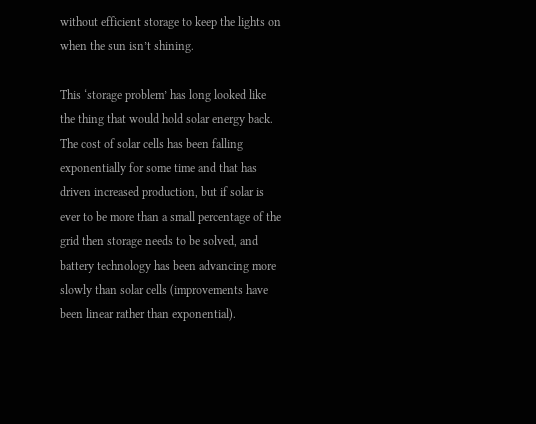without efficient storage to keep the lights on when the sun isn’t shining.

This ‘storage problem’ has long looked like the thing that would hold solar energy back. The cost of solar cells has been falling exponentially for some time and that has driven increased production, but if solar is ever to be more than a small percentage of the grid then storage needs to be solved, and battery technology has been advancing more slowly than solar cells (improvements have been linear rather than exponential).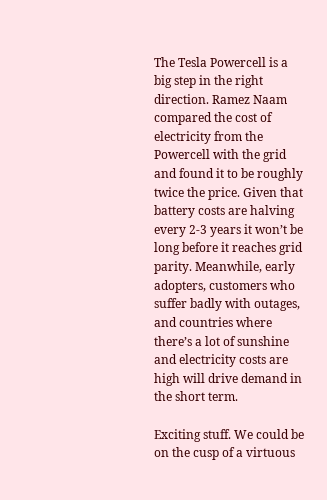The Tesla Powercell is a big step in the right direction. Ramez Naam compared the cost of electricity from the Powercell with the grid and found it to be roughly twice the price. Given that battery costs are halving every 2-3 years it won’t be long before it reaches grid parity. Meanwhile, early adopters, customers who suffer badly with outages, and countries where there’s a lot of sunshine and electricity costs are high will drive demand in the short term.

Exciting stuff. We could be on the cusp of a virtuous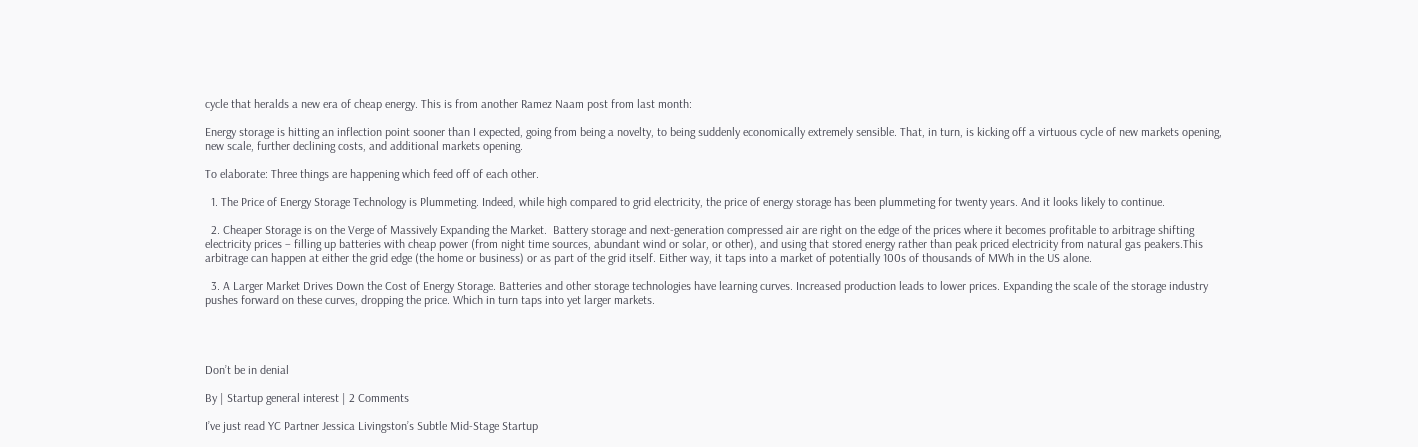cycle that heralds a new era of cheap energy. This is from another Ramez Naam post from last month:

Energy storage is hitting an inflection point sooner than I expected, going from being a novelty, to being suddenly economically extremely sensible. That, in turn, is kicking off a virtuous cycle of new markets opening, new scale, further declining costs, and additional markets opening.

To elaborate: Three things are happening which feed off of each other.

  1. The Price of Energy Storage Technology is Plummeting. Indeed, while high compared to grid electricity, the price of energy storage has been plummeting for twenty years. And it looks likely to continue.

  2. Cheaper Storage is on the Verge of Massively Expanding the Market.  Battery storage and next-generation compressed air are right on the edge of the prices where it becomes profitable to arbitrage shifting electricity prices – filling up batteries with cheap power (from night time sources, abundant wind or solar, or other), and using that stored energy rather than peak priced electricity from natural gas peakers.This arbitrage can happen at either the grid edge (the home or business) or as part of the grid itself. Either way, it taps into a market of potentially 100s of thousands of MWh in the US alone.

  3. A Larger Market Drives Down the Cost of Energy Storage. Batteries and other storage technologies have learning curves. Increased production leads to lower prices. Expanding the scale of the storage industry pushes forward on these curves, dropping the price. Which in turn taps into yet larger markets.




Don’t be in denial

By | Startup general interest | 2 Comments

I’ve just read YC Partner Jessica Livingston’s Subtle Mid-Stage Startup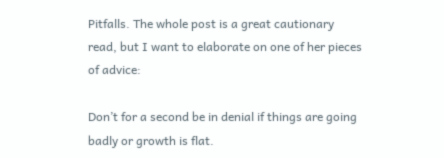Pitfalls. The whole post is a great cautionary read, but I want to elaborate on one of her pieces of advice:

Don’t for a second be in denial if things are going badly or growth is flat.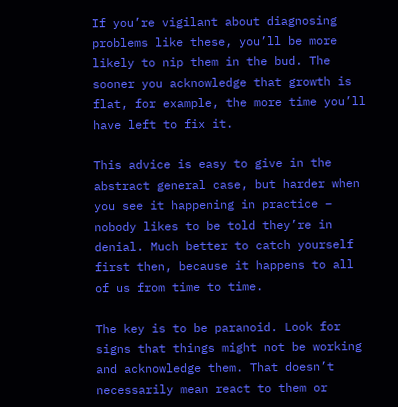If you’re vigilant about diagnosing problems like these, you’ll be more likely to nip them in the bud. The sooner you acknowledge that growth is flat, for example, the more time you’ll have left to fix it.

This advice is easy to give in the abstract general case, but harder when you see it happening in practice – nobody likes to be told they’re in denial. Much better to catch yourself first then, because it happens to all of us from time to time.

The key is to be paranoid. Look for signs that things might not be working and acknowledge them. That doesn’t necessarily mean react to them or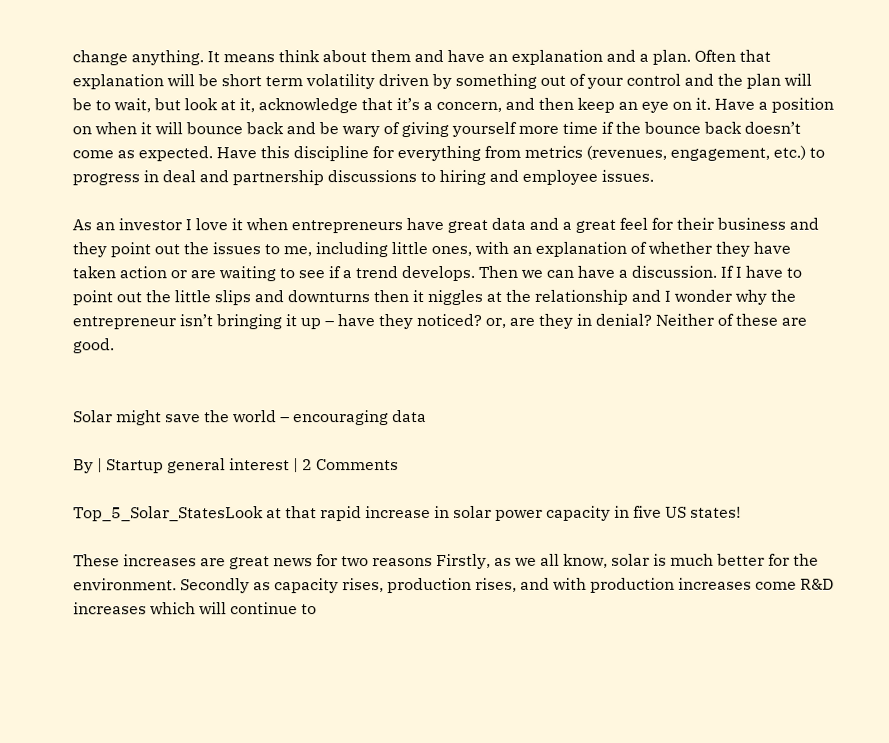change anything. It means think about them and have an explanation and a plan. Often that explanation will be short term volatility driven by something out of your control and the plan will be to wait, but look at it, acknowledge that it’s a concern, and then keep an eye on it. Have a position on when it will bounce back and be wary of giving yourself more time if the bounce back doesn’t come as expected. Have this discipline for everything from metrics (revenues, engagement, etc.) to progress in deal and partnership discussions to hiring and employee issues.

As an investor I love it when entrepreneurs have great data and a great feel for their business and they point out the issues to me, including little ones, with an explanation of whether they have taken action or are waiting to see if a trend develops. Then we can have a discussion. If I have to point out the little slips and downturns then it niggles at the relationship and I wonder why the entrepreneur isn’t bringing it up – have they noticed? or, are they in denial? Neither of these are good.


Solar might save the world – encouraging data

By | Startup general interest | 2 Comments

Top_5_Solar_StatesLook at that rapid increase in solar power capacity in five US states!

These increases are great news for two reasons Firstly, as we all know, solar is much better for the environment. Secondly as capacity rises, production rises, and with production increases come R&D increases which will continue to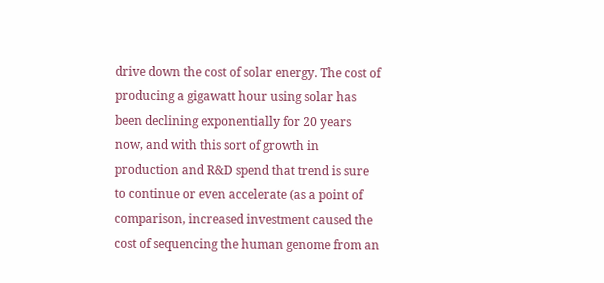drive down the cost of solar energy. The cost of producing a gigawatt hour using solar has been declining exponentially for 20 years now, and with this sort of growth in production and R&D spend that trend is sure to continue or even accelerate (as a point of comparison, increased investment caused the cost of sequencing the human genome from an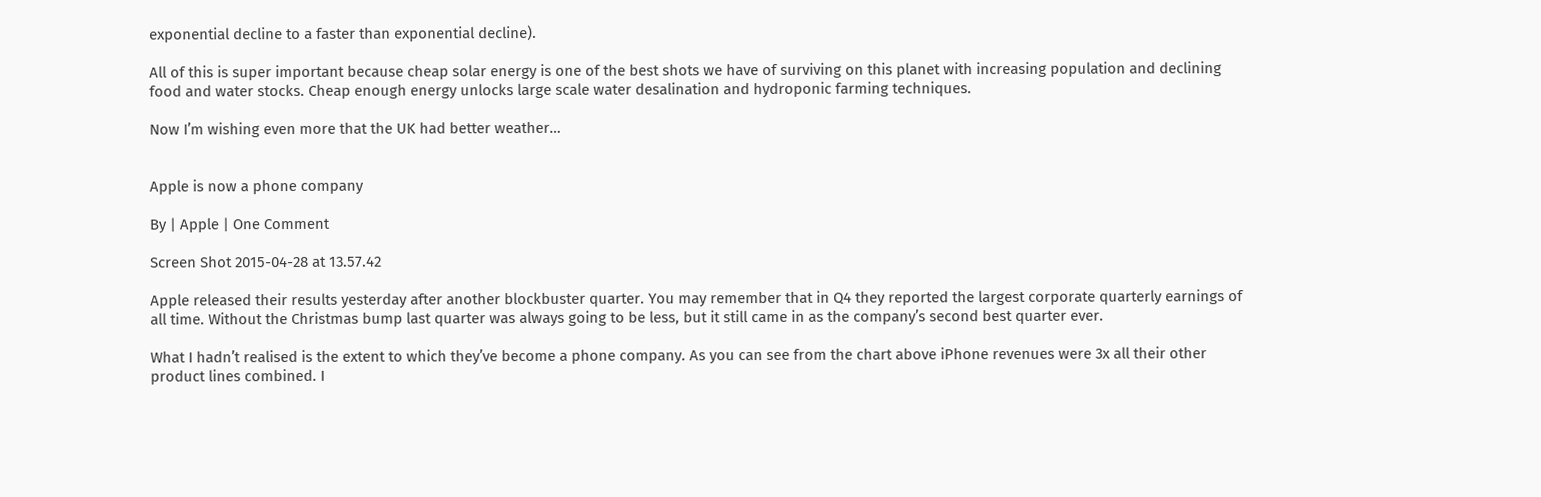exponential decline to a faster than exponential decline).

All of this is super important because cheap solar energy is one of the best shots we have of surviving on this planet with increasing population and declining food and water stocks. Cheap enough energy unlocks large scale water desalination and hydroponic farming techniques.

Now I’m wishing even more that the UK had better weather…


Apple is now a phone company

By | Apple | One Comment

Screen Shot 2015-04-28 at 13.57.42

Apple released their results yesterday after another blockbuster quarter. You may remember that in Q4 they reported the largest corporate quarterly earnings of all time. Without the Christmas bump last quarter was always going to be less, but it still came in as the company’s second best quarter ever.

What I hadn’t realised is the extent to which they’ve become a phone company. As you can see from the chart above iPhone revenues were 3x all their other product lines combined. I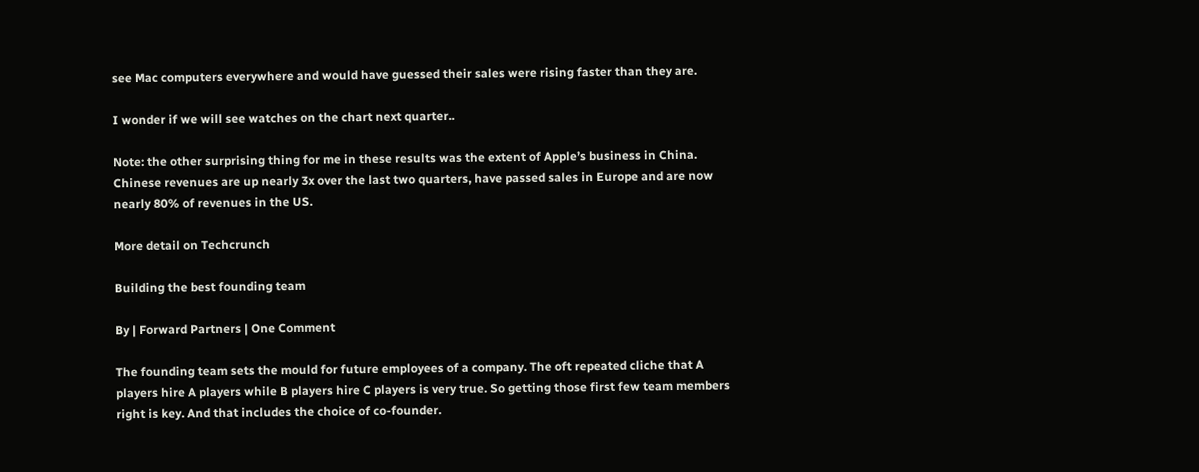see Mac computers everywhere and would have guessed their sales were rising faster than they are.

I wonder if we will see watches on the chart next quarter..

Note: the other surprising thing for me in these results was the extent of Apple’s business in China. Chinese revenues are up nearly 3x over the last two quarters, have passed sales in Europe and are now nearly 80% of revenues in the US.

More detail on Techcrunch

Building the best founding team

By | Forward Partners | One Comment

The founding team sets the mould for future employees of a company. The oft repeated cliche that A players hire A players while B players hire C players is very true. So getting those first few team members right is key. And that includes the choice of co-founder.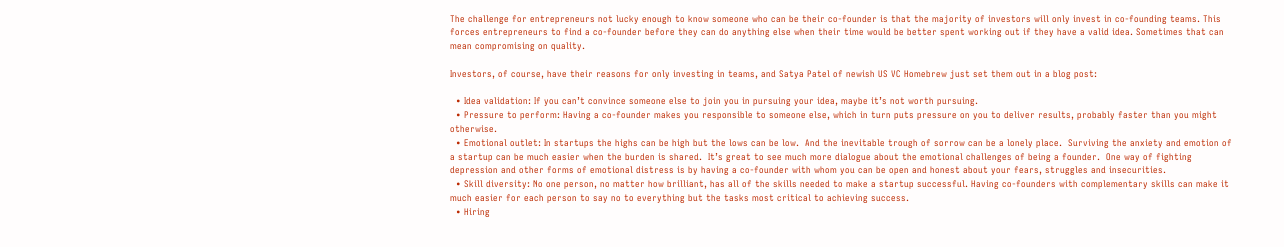The challenge for entrepreneurs not lucky enough to know someone who can be their co-founder is that the majority of investors will only invest in co-founding teams. This forces entrepreneurs to find a co-founder before they can do anything else when their time would be better spent working out if they have a valid idea. Sometimes that can mean compromising on quality.

Investors, of course, have their reasons for only investing in teams, and Satya Patel of newish US VC Homebrew just set them out in a blog post:

  • Idea validation: If you can’t convince someone else to join you in pursuing your idea, maybe it’s not worth pursuing.
  • Pressure to perform: Having a co-founder makes you responsible to someone else, which in turn puts pressure on you to deliver results, probably faster than you might otherwise.
  • Emotional outlet: In startups the highs can be high but the lows can be low.  And the inevitable trough of sorrow can be a lonely place.  Surviving the anxiety and emotion of a startup can be much easier when the burden is shared.  It’s great to see much more dialogue about the emotional challenges of being a founder.  One way of fighting depression and other forms of emotional distress is by having a co-founder with whom you can be open and honest about your fears, struggles and insecurities.
  • Skill diversity: No one person, no matter how brilliant, has all of the skills needed to make a startup successful. Having co-founders with complementary skills can make it much easier for each person to say no to everything but the tasks most critical to achieving success.
  • Hiring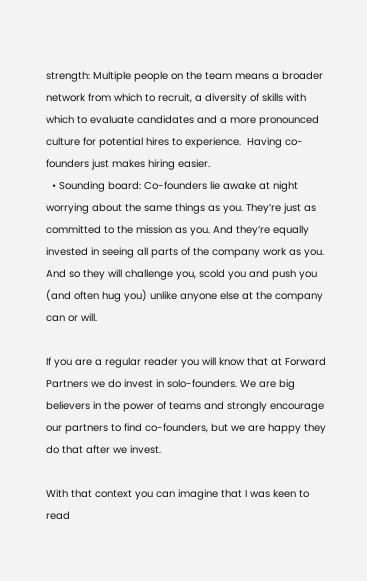strength: Multiple people on the team means a broader network from which to recruit, a diversity of skills with which to evaluate candidates and a more pronounced culture for potential hires to experience.  Having co-founders just makes hiring easier.
  • Sounding board: Co-founders lie awake at night worrying about the same things as you. They’re just as committed to the mission as you. And they’re equally invested in seeing all parts of the company work as you.  And so they will challenge you, scold you and push you (and often hug you) unlike anyone else at the company can or will.

If you are a regular reader you will know that at Forward Partners we do invest in solo-founders. We are big believers in the power of teams and strongly encourage our partners to find co-founders, but we are happy they do that after we invest.

With that context you can imagine that I was keen to read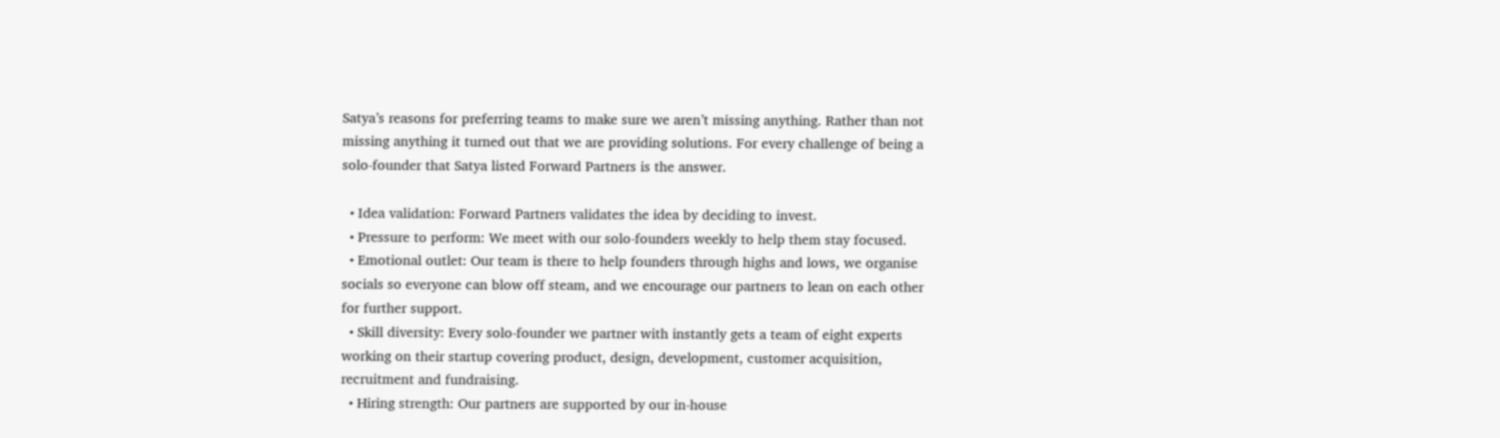Satya’s reasons for preferring teams to make sure we aren’t missing anything. Rather than not missing anything it turned out that we are providing solutions. For every challenge of being a solo-founder that Satya listed Forward Partners is the answer.

  • Idea validation: Forward Partners validates the idea by deciding to invest.
  • Pressure to perform: We meet with our solo-founders weekly to help them stay focused.
  • Emotional outlet: Our team is there to help founders through highs and lows, we organise socials so everyone can blow off steam, and we encourage our partners to lean on each other for further support.
  • Skill diversity: Every solo-founder we partner with instantly gets a team of eight experts working on their startup covering product, design, development, customer acquisition, recruitment and fundraising.
  • Hiring strength: Our partners are supported by our in-house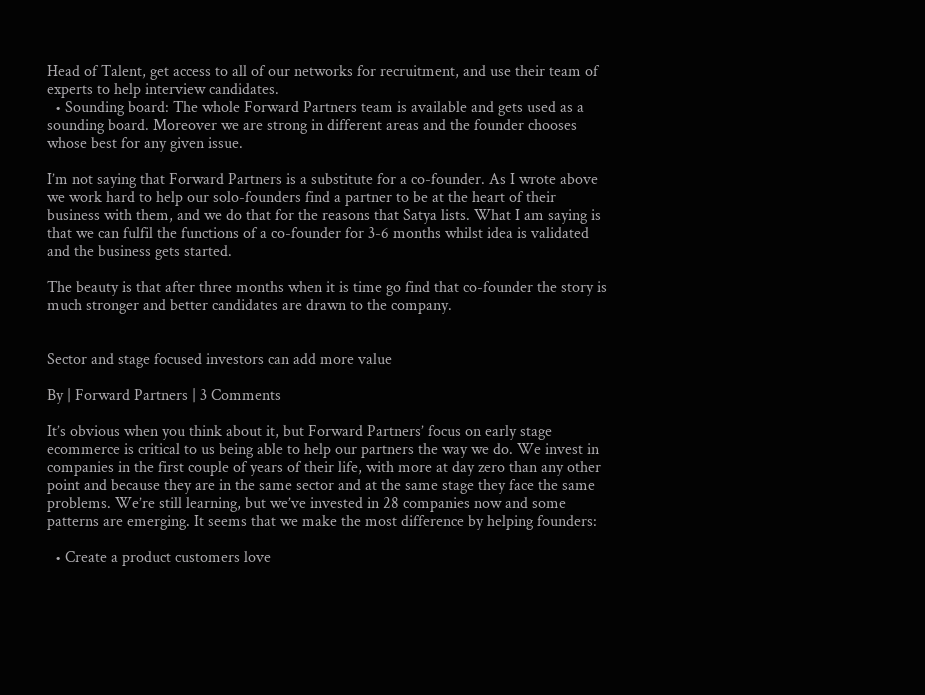Head of Talent, get access to all of our networks for recruitment, and use their team of experts to help interview candidates.
  • Sounding board: The whole Forward Partners team is available and gets used as a sounding board. Moreover we are strong in different areas and the founder chooses whose best for any given issue.

I’m not saying that Forward Partners is a substitute for a co-founder. As I wrote above we work hard to help our solo-founders find a partner to be at the heart of their business with them, and we do that for the reasons that Satya lists. What I am saying is that we can fulfil the functions of a co-founder for 3-6 months whilst idea is validated and the business gets started.

The beauty is that after three months when it is time go find that co-founder the story is much stronger and better candidates are drawn to the company.


Sector and stage focused investors can add more value

By | Forward Partners | 3 Comments

It’s obvious when you think about it, but Forward Partners’ focus on early stage ecommerce is critical to us being able to help our partners the way we do. We invest in companies in the first couple of years of their life, with more at day zero than any other point and because they are in the same sector and at the same stage they face the same problems. We’re still learning, but we’ve invested in 28 companies now and some patterns are emerging. It seems that we make the most difference by helping founders:

  • Create a product customers love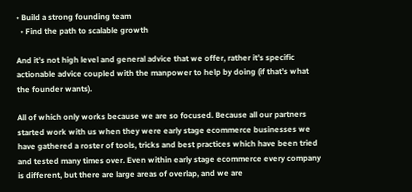• Build a strong founding team
  • Find the path to scalable growth

And it’s not high level and general advice that we offer, rather it’s specific actionable advice coupled with the manpower to help by doing (if that’s what the founder wants).

All of which only works because we are so focused. Because all our partners started work with us when they were early stage ecommerce businesses we have gathered a roster of tools, tricks and best practices which have been tried and tested many times over. Even within early stage ecommerce every company is different, but there are large areas of overlap, and we are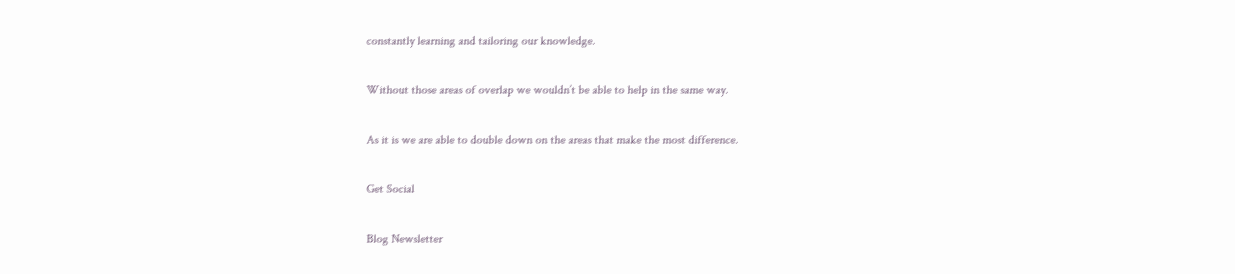constantly learning and tailoring our knowledge.

Without those areas of overlap we wouldn’t be able to help in the same way.

As it is we are able to double down on the areas that make the most difference.

Get Social

Blog Newsletter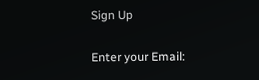Sign Up

Enter your Email: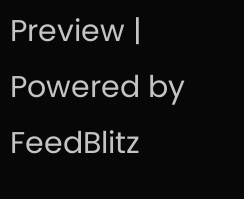Preview | Powered by FeedBlitz